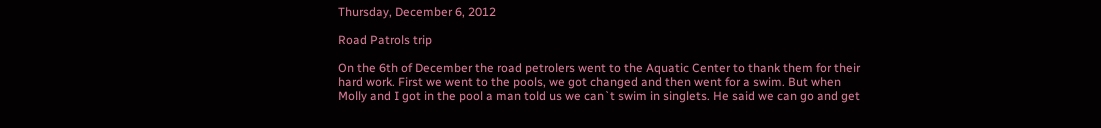Thursday, December 6, 2012

Road Patrols trip

On the 6th of December the road petrolers went to the Aquatic Center to thank them for their hard work. First we went to the pools, we got changed and then went for a swim. But when Molly and I got in the pool a man told us we can`t swim in singlets. He said we can go and get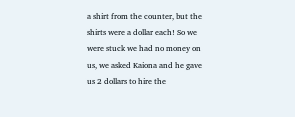a shirt from the counter, but the shirts were a dollar each! So we were stuck we had no money on us, we asked Kaiona and he gave us 2 dollars to hire the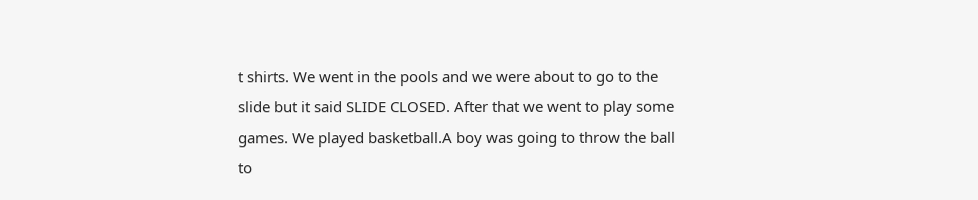t shirts. We went in the pools and we were about to go to the slide but it said SLIDE CLOSED. After that we went to play some games. We played basketball.A boy was going to throw the ball to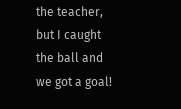the teacher, but I caught the ball and we got a goal!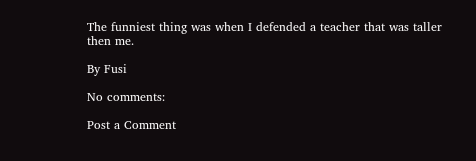The funniest thing was when I defended a teacher that was taller then me.

By Fusi

No comments:

Post a Comment